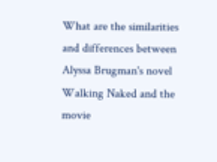What are the similarities and differences between Alyssa Brugman's novel Walking Naked and the movie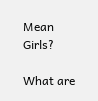Mean Girls?

What are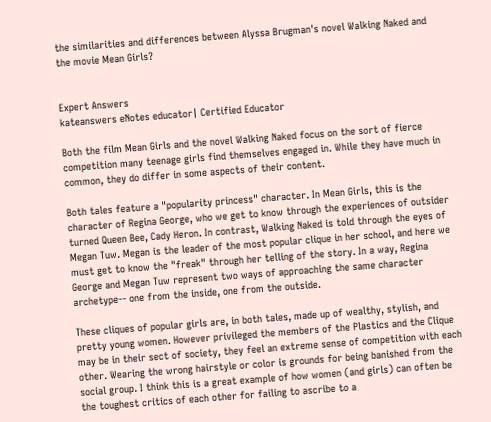the similarities and differences between Alyssa Brugman's novel Walking Naked and the movie Mean Girls?


Expert Answers
kateanswers eNotes educator| Certified Educator

Both the film Mean Girls and the novel Walking Naked focus on the sort of fierce competition many teenage girls find themselves engaged in. While they have much in common, they do differ in some aspects of their content.

Both tales feature a "popularity princess" character. In Mean Girls, this is the character of Regina George, who we get to know through the experiences of outsider turned Queen Bee, Cady Heron. In contrast, Walking Naked is told through the eyes of Megan Tuw. Megan is the leader of the most popular clique in her school, and here we must get to know the "freak" through her telling of the story. In a way, Regina George and Megan Tuw represent two ways of approaching the same character archetype-- one from the inside, one from the outside.

These cliques of popular girls are, in both tales, made up of wealthy, stylish, and pretty young women. However privileged the members of the Plastics and the Clique may be in their sect of society, they feel an extreme sense of competition with each other. Wearing the wrong hairstyle or color is grounds for being banished from the social group. I think this is a great example of how women (and girls) can often be the toughest critics of each other for failing to ascribe to a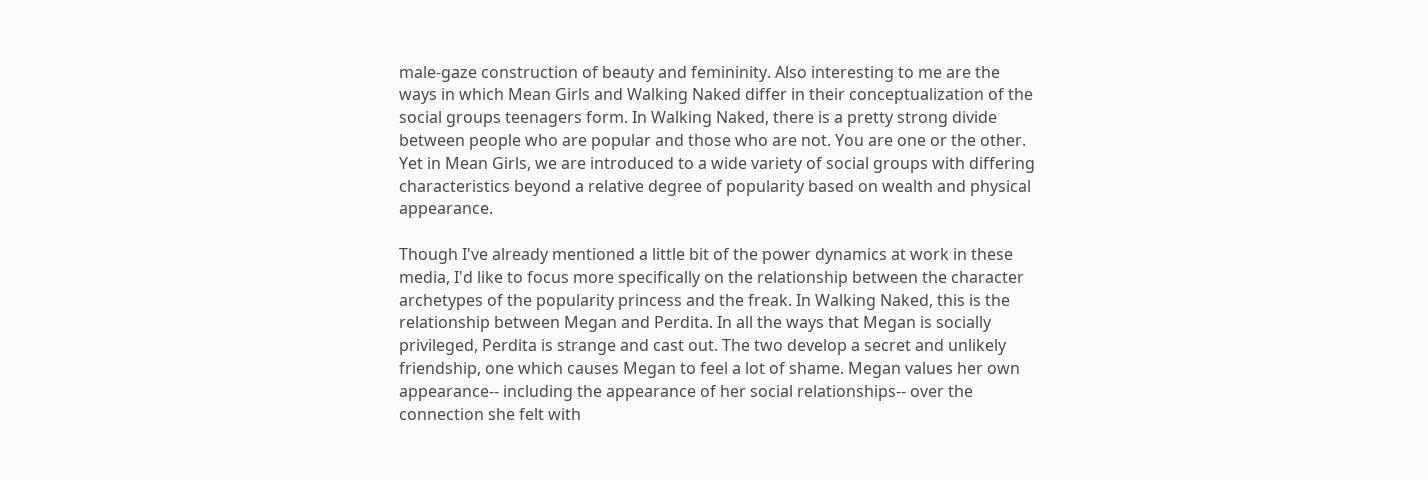male-gaze construction of beauty and femininity. Also interesting to me are the ways in which Mean Girls and Walking Naked differ in their conceptualization of the social groups teenagers form. In Walking Naked, there is a pretty strong divide between people who are popular and those who are not. You are one or the other. Yet in Mean Girls, we are introduced to a wide variety of social groups with differing characteristics beyond a relative degree of popularity based on wealth and physical appearance.

Though I've already mentioned a little bit of the power dynamics at work in these media, I'd like to focus more specifically on the relationship between the character archetypes of the popularity princess and the freak. In Walking Naked, this is the relationship between Megan and Perdita. In all the ways that Megan is socially privileged, Perdita is strange and cast out. The two develop a secret and unlikely friendship, one which causes Megan to feel a lot of shame. Megan values her own appearance-- including the appearance of her social relationships-- over the connection she felt with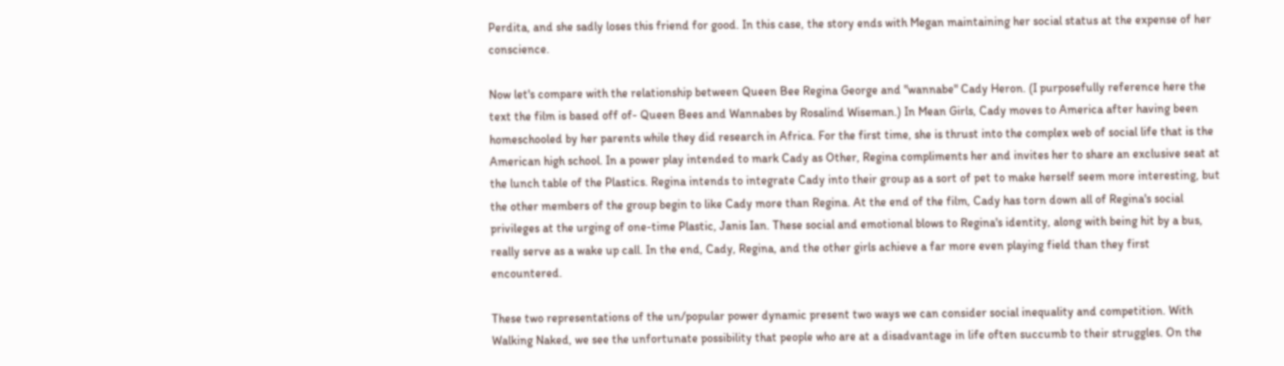Perdita, and she sadly loses this friend for good. In this case, the story ends with Megan maintaining her social status at the expense of her conscience.

Now let's compare with the relationship between Queen Bee Regina George and "wannabe" Cady Heron. (I purposefully reference here the text the film is based off of- Queen Bees and Wannabes by Rosalind Wiseman.) In Mean Girls, Cady moves to America after having been homeschooled by her parents while they did research in Africa. For the first time, she is thrust into the complex web of social life that is the American high school. In a power play intended to mark Cady as Other, Regina compliments her and invites her to share an exclusive seat at the lunch table of the Plastics. Regina intends to integrate Cady into their group as a sort of pet to make herself seem more interesting, but the other members of the group begin to like Cady more than Regina. At the end of the film, Cady has torn down all of Regina's social privileges at the urging of one-time Plastic, Janis Ian. These social and emotional blows to Regina's identity, along with being hit by a bus, really serve as a wake up call. In the end, Cady, Regina, and the other girls achieve a far more even playing field than they first encountered.

These two representations of the un/popular power dynamic present two ways we can consider social inequality and competition. With Walking Naked, we see the unfortunate possibility that people who are at a disadvantage in life often succumb to their struggles. On the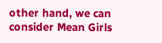other hand, we can consider Mean Girls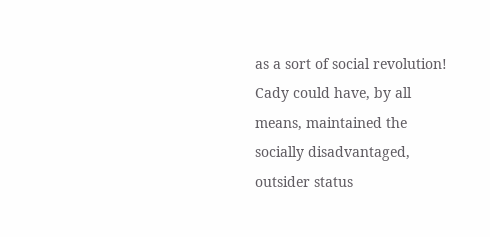as a sort of social revolution! Cady could have, by all means, maintained the socially disadvantaged, outsider status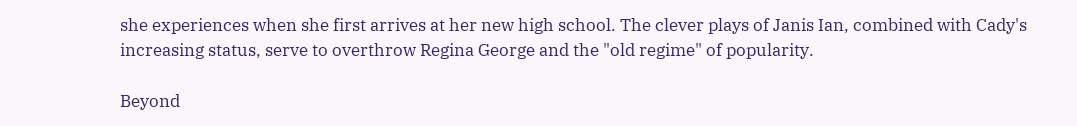she experiences when she first arrives at her new high school. The clever plays of Janis Ian, combined with Cady's increasing status, serve to overthrow Regina George and the "old regime" of popularity.

Beyond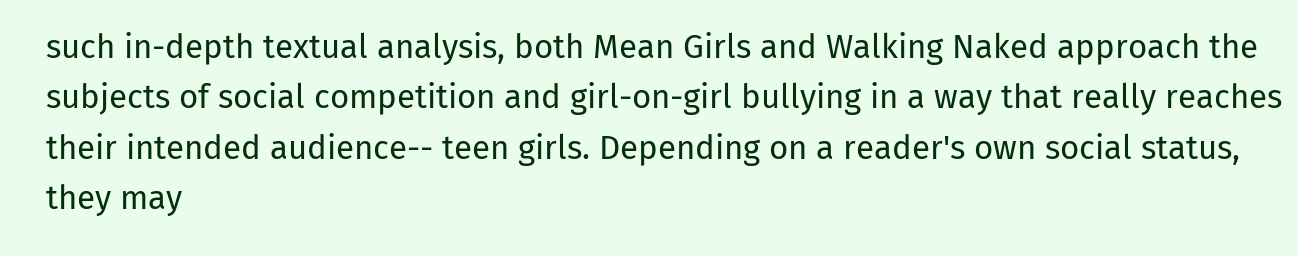such in-depth textual analysis, both Mean Girls and Walking Naked approach the subjects of social competition and girl-on-girl bullying in a way that really reaches their intended audience-- teen girls. Depending on a reader's own social status, they may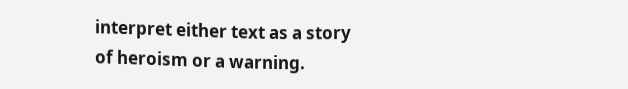interpret either text as a story of heroism or a warning.